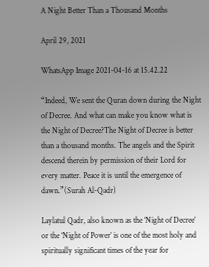A Night Better Than a Thousand Months

April 29, 2021

WhatsApp Image 2021-04-16 at 15.42.22

“Indeed, We sent the Quran down during the Night of Decree. And what can make you know what is the Night of Decree?The Night of Decree is better than a thousand months. The angels and the Spirit descend therein by permission of their Lord for every matter. Peace it is until the emergence of dawn.”(Surah Al-Qadr)

Laylatul Qadr, also known as the ‘Night of Decree’ or the ‘Night of Power’ is one of the most holy and spiritually significant times of the year for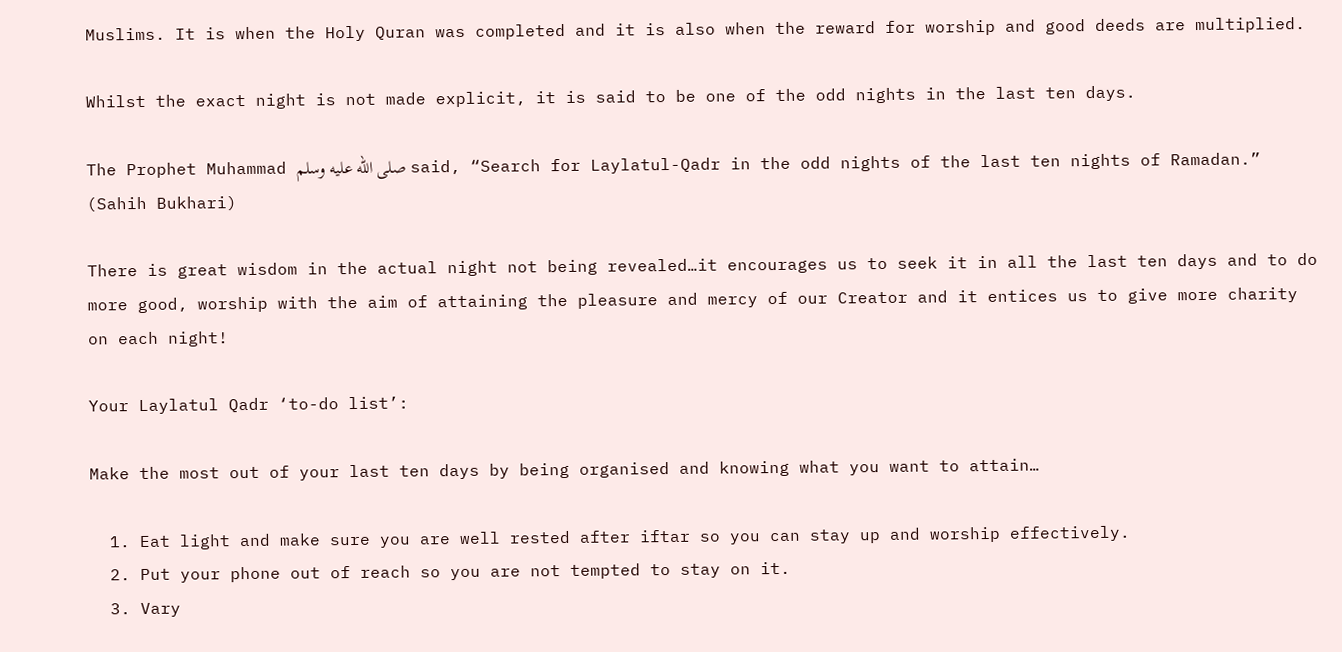Muslims. It is when the Holy Quran was completed and it is also when the reward for worship and good deeds are multiplied.

Whilst the exact night is not made explicit, it is said to be one of the odd nights in the last ten days.

The Prophet Muhammad صلى الله عليه وسلم said, “Search for Laylatul-Qadr in the odd nights of the last ten nights of Ramadan.” (Sahih Bukhari)

There is great wisdom in the actual night not being revealed…it encourages us to seek it in all the last ten days and to do more good, worship with the aim of attaining the pleasure and mercy of our Creator and it entices us to give more charity on each night!

Your Laylatul Qadr ‘to-do list’:

Make the most out of your last ten days by being organised and knowing what you want to attain…

  1. Eat light and make sure you are well rested after iftar so you can stay up and worship effectively.
  2. Put your phone out of reach so you are not tempted to stay on it.
  3. Vary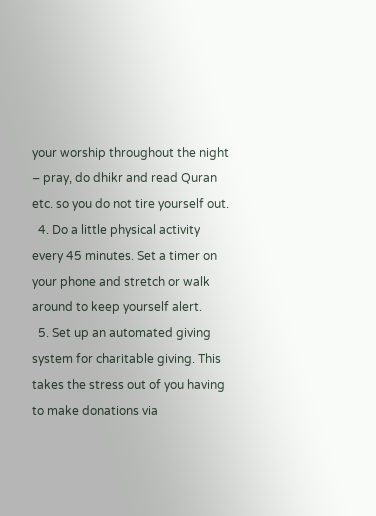your worship throughout the night – pray, do dhikr and read Quran etc. so you do not tire yourself out.
  4. Do a little physical activity every 45 minutes. Set a timer on your phone and stretch or walk around to keep yourself alert.
  5. Set up an automated giving system for charitable giving. This takes the stress out of you having to make donations via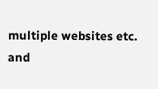multiple websites etc. and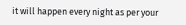it will happen every night as per your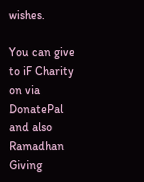wishes.

You can give to iF Charity on via DonatePal and also Ramadhan Giving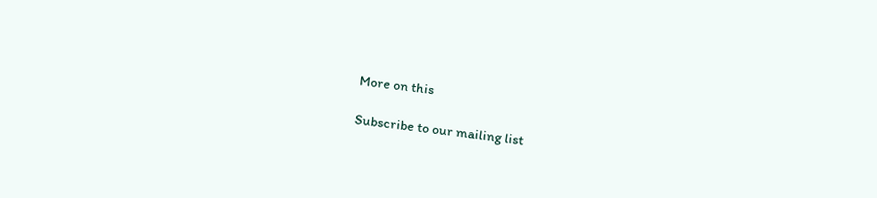More on this

Subscribe to our mailing list